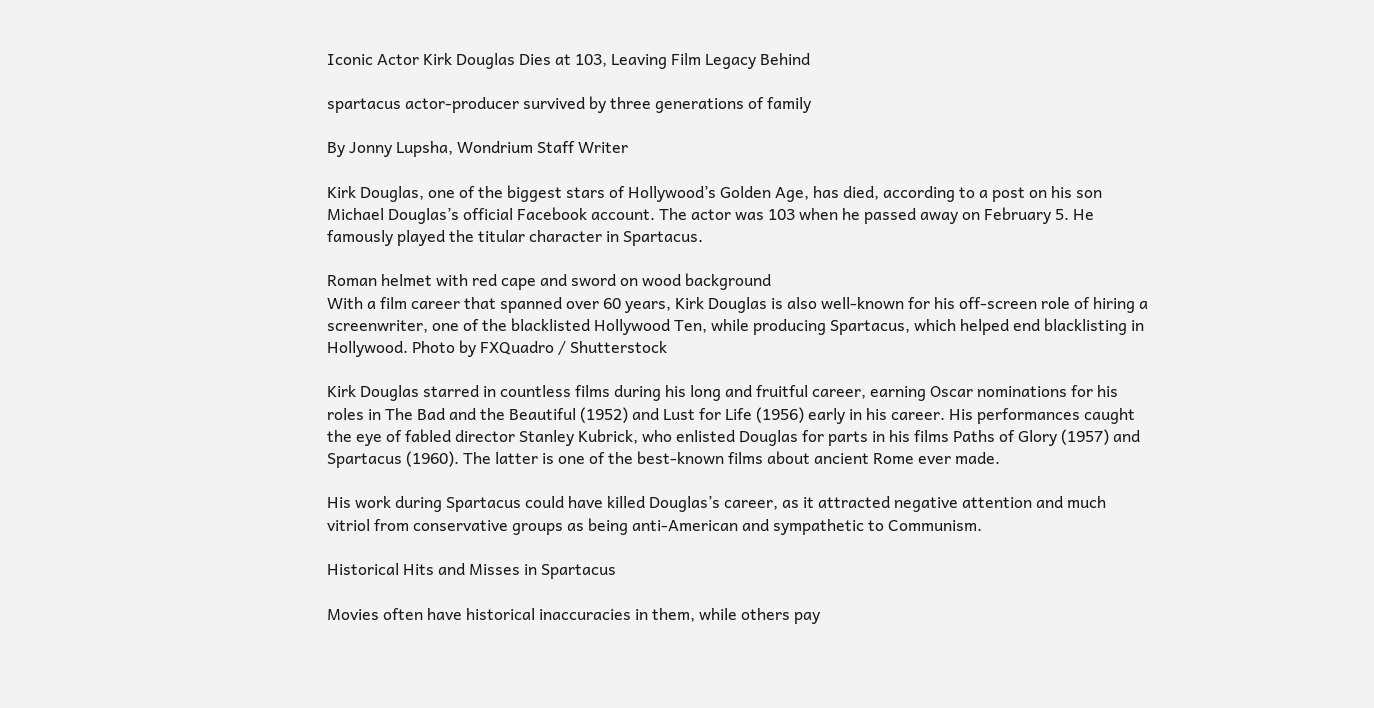Iconic Actor Kirk Douglas Dies at 103, Leaving Film Legacy Behind

spartacus actor-producer survived by three generations of family

By Jonny Lupsha, Wondrium Staff Writer

Kirk Douglas, one of the biggest stars of Hollywood’s Golden Age, has died, according to a post on his son Michael Douglas’s official Facebook account. The actor was 103 when he passed away on February 5. He famously played the titular character in Spartacus.

Roman helmet with red cape and sword on wood background
With a film career that spanned over 60 years, Kirk Douglas is also well-known for his off-screen role of hiring a screenwriter, one of the blacklisted Hollywood Ten, while producing Spartacus, which helped end blacklisting in Hollywood. Photo by FXQuadro / Shutterstock

Kirk Douglas starred in countless films during his long and fruitful career, earning Oscar nominations for his roles in The Bad and the Beautiful (1952) and Lust for Life (1956) early in his career. His performances caught the eye of fabled director Stanley Kubrick, who enlisted Douglas for parts in his films Paths of Glory (1957) and Spartacus (1960). The latter is one of the best-known films about ancient Rome ever made.

His work during Spartacus could have killed Douglas’s career, as it attracted negative attention and much vitriol from conservative groups as being anti-American and sympathetic to Communism.

Historical Hits and Misses in Spartacus

Movies often have historical inaccuracies in them, while others pay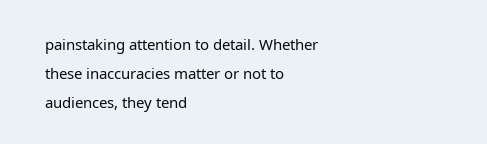painstaking attention to detail. Whether these inaccuracies matter or not to audiences, they tend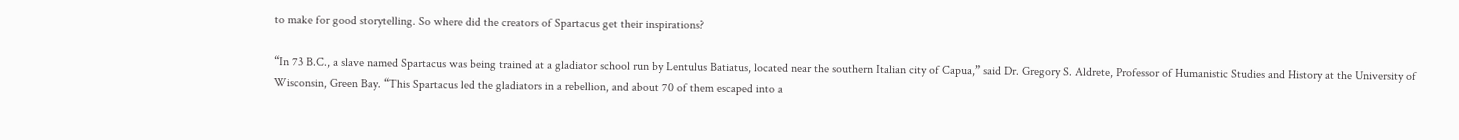to make for good storytelling. So where did the creators of Spartacus get their inspirations?

“In 73 B.C., a slave named Spartacus was being trained at a gladiator school run by Lentulus Batiatus, located near the southern Italian city of Capua,” said Dr. Gregory S. Aldrete, Professor of Humanistic Studies and History at the University of Wisconsin, Green Bay. “This Spartacus led the gladiators in a rebellion, and about 70 of them escaped into a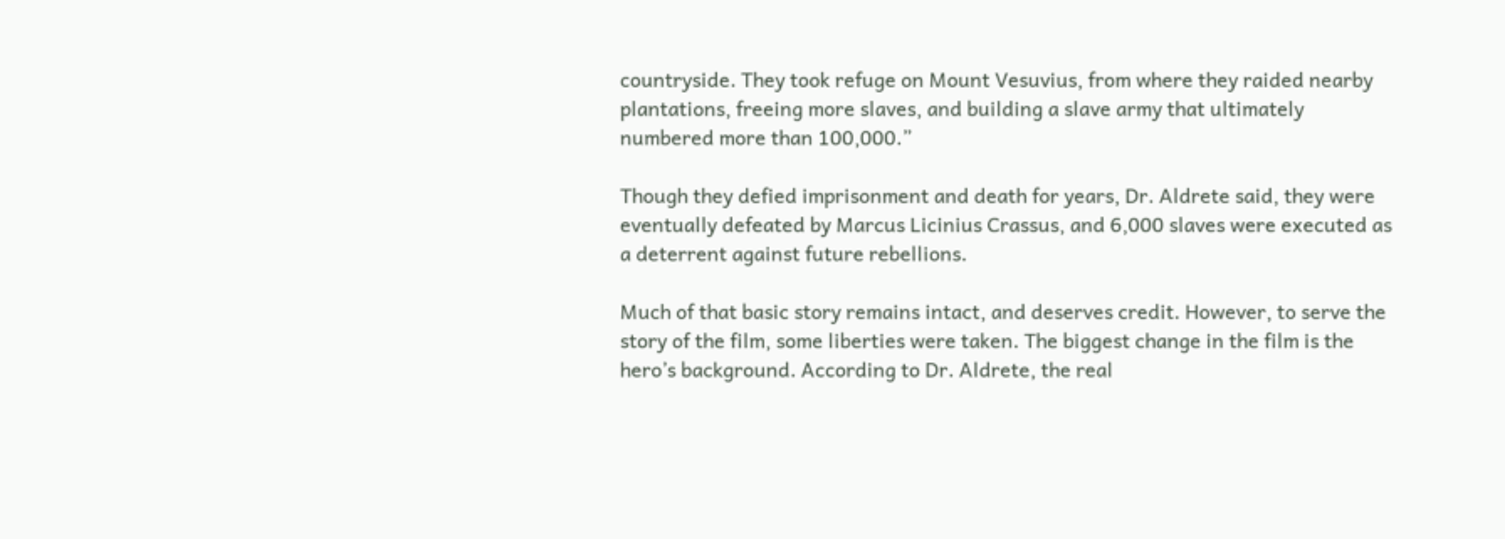countryside. They took refuge on Mount Vesuvius, from where they raided nearby plantations, freeing more slaves, and building a slave army that ultimately numbered more than 100,000.”

Though they defied imprisonment and death for years, Dr. Aldrete said, they were eventually defeated by Marcus Licinius Crassus, and 6,000 slaves were executed as a deterrent against future rebellions.

Much of that basic story remains intact, and deserves credit. However, to serve the story of the film, some liberties were taken. The biggest change in the film is the hero’s background. According to Dr. Aldrete, the real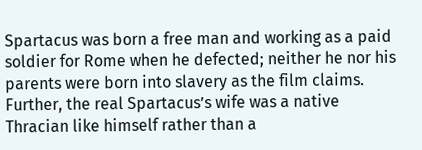Spartacus was born a free man and working as a paid soldier for Rome when he defected; neither he nor his parents were born into slavery as the film claims. Further, the real Spartacus’s wife was a native Thracian like himself rather than a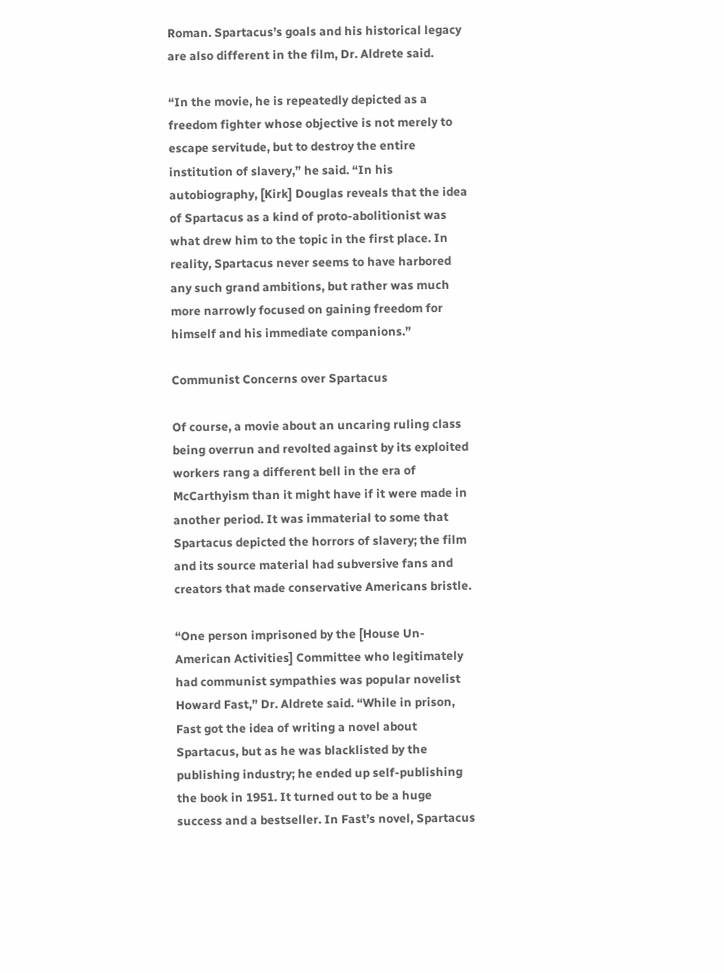Roman. Spartacus’s goals and his historical legacy are also different in the film, Dr. Aldrete said.

“In the movie, he is repeatedly depicted as a freedom fighter whose objective is not merely to escape servitude, but to destroy the entire institution of slavery,” he said. “In his autobiography, [Kirk] Douglas reveals that the idea of Spartacus as a kind of proto-abolitionist was what drew him to the topic in the first place. In reality, Spartacus never seems to have harbored any such grand ambitions, but rather was much more narrowly focused on gaining freedom for himself and his immediate companions.”

Communist Concerns over Spartacus

Of course, a movie about an uncaring ruling class being overrun and revolted against by its exploited workers rang a different bell in the era of McCarthyism than it might have if it were made in another period. It was immaterial to some that Spartacus depicted the horrors of slavery; the film and its source material had subversive fans and creators that made conservative Americans bristle.

“One person imprisoned by the [House Un-American Activities] Committee who legitimately had communist sympathies was popular novelist Howard Fast,” Dr. Aldrete said. “While in prison, Fast got the idea of writing a novel about Spartacus, but as he was blacklisted by the publishing industry; he ended up self-publishing the book in 1951. It turned out to be a huge success and a bestseller. In Fast’s novel, Spartacus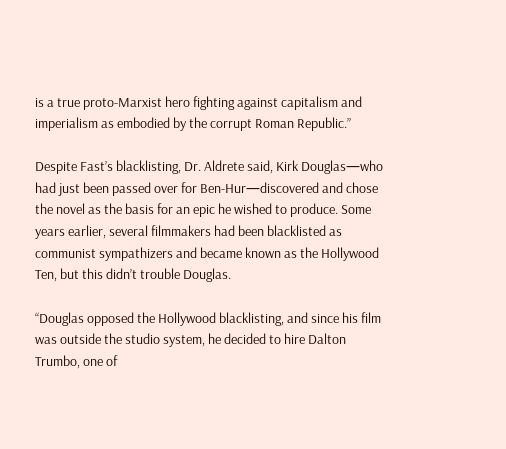is a true proto-Marxist hero fighting against capitalism and imperialism as embodied by the corrupt Roman Republic.”

Despite Fast’s blacklisting, Dr. Aldrete said, Kirk Douglas—who had just been passed over for Ben-Hur—discovered and chose the novel as the basis for an epic he wished to produce. Some years earlier, several filmmakers had been blacklisted as communist sympathizers and became known as the Hollywood Ten, but this didn’t trouble Douglas.

“Douglas opposed the Hollywood blacklisting, and since his film was outside the studio system, he decided to hire Dalton Trumbo, one of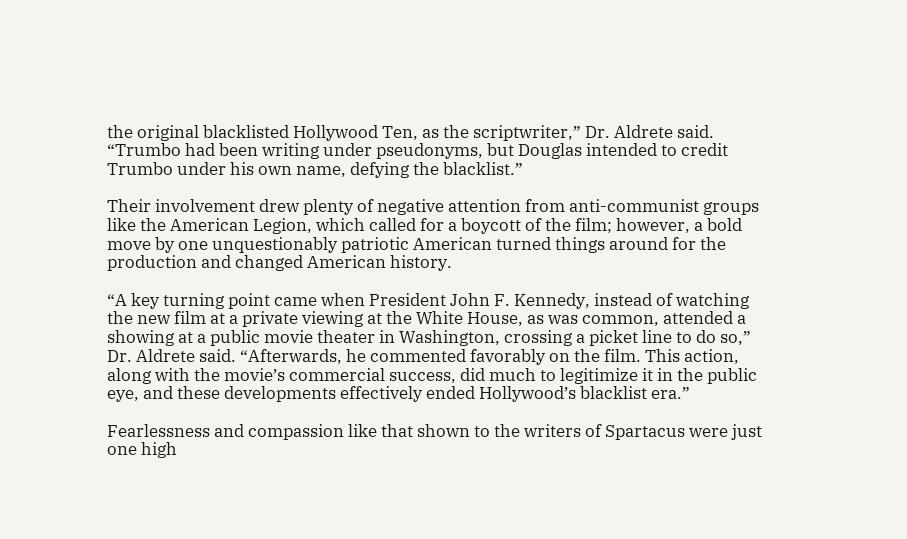the original blacklisted Hollywood Ten, as the scriptwriter,” Dr. Aldrete said. “Trumbo had been writing under pseudonyms, but Douglas intended to credit Trumbo under his own name, defying the blacklist.”

Their involvement drew plenty of negative attention from anti-communist groups like the American Legion, which called for a boycott of the film; however, a bold move by one unquestionably patriotic American turned things around for the production and changed American history.

“A key turning point came when President John F. Kennedy, instead of watching the new film at a private viewing at the White House, as was common, attended a showing at a public movie theater in Washington, crossing a picket line to do so,” Dr. Aldrete said. “Afterwards, he commented favorably on the film. This action, along with the movie’s commercial success, did much to legitimize it in the public eye, and these developments effectively ended Hollywood’s blacklist era.”

Fearlessness and compassion like that shown to the writers of Spartacus were just one high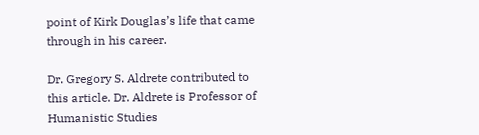point of Kirk Douglas’s life that came through in his career.

Dr. Gregory S. Aldrete contributed to this article. Dr. Aldrete is Professor of Humanistic Studies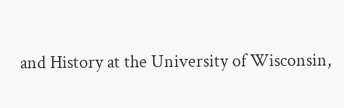and History at the University of Wisconsin,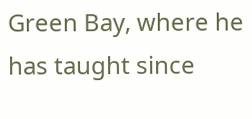Green Bay, where he has taught since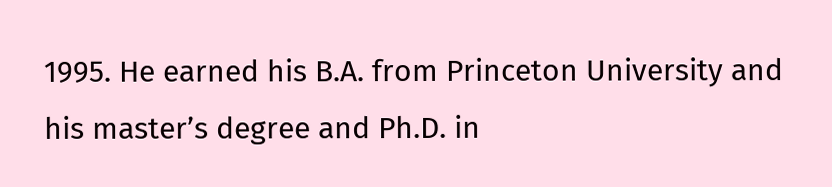1995. He earned his B.A. from Princeton University and his master’s degree and Ph.D. in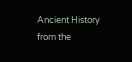Ancient History from the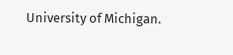University of Michigan.